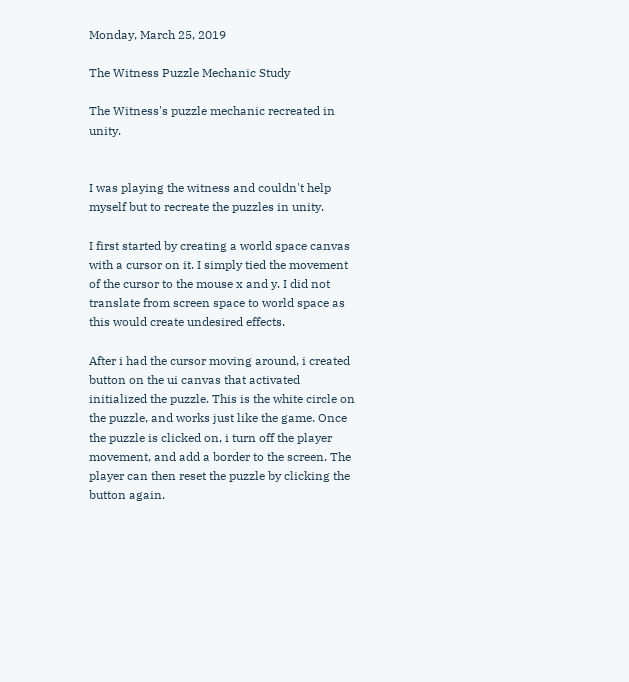Monday, March 25, 2019

The Witness Puzzle Mechanic Study

The Witness's puzzle mechanic recreated in unity.


I was playing the witness and couldn't help myself but to recreate the puzzles in unity.

I first started by creating a world space canvas with a cursor on it. I simply tied the movement of the cursor to the mouse x and y. I did not translate from screen space to world space as this would create undesired effects.

After i had the cursor moving around, i created button on the ui canvas that activated initialized the puzzle. This is the white circle on the puzzle, and works just like the game. Once the puzzle is clicked on, i turn off the player movement, and add a border to the screen. The player can then reset the puzzle by clicking the button again.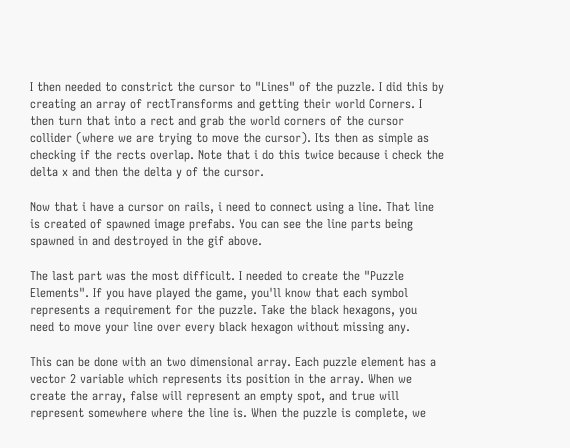I then needed to constrict the cursor to "Lines" of the puzzle. I did this by creating an array of rectTransforms and getting their world Corners. I then turn that into a rect and grab the world corners of the cursor collider (where we are trying to move the cursor). Its then as simple as checking if the rects overlap. Note that i do this twice because i check the delta x and then the delta y of the cursor.

Now that i have a cursor on rails, i need to connect using a line. That line is created of spawned image prefabs. You can see the line parts being spawned in and destroyed in the gif above.

The last part was the most difficult. I needed to create the "Puzzle Elements". If you have played the game, you'll know that each symbol represents a requirement for the puzzle. Take the black hexagons, you need to move your line over every black hexagon without missing any.

This can be done with an two dimensional array. Each puzzle element has a vector 2 variable which represents its position in the array. When we create the array, false will represent an empty spot, and true will represent somewhere where the line is. When the puzzle is complete, we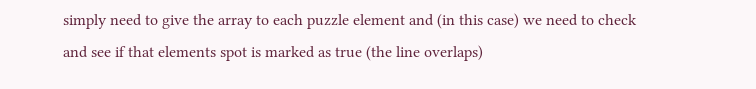simply need to give the array to each puzzle element and (in this case) we need to check and see if that elements spot is marked as true (the line overlaps)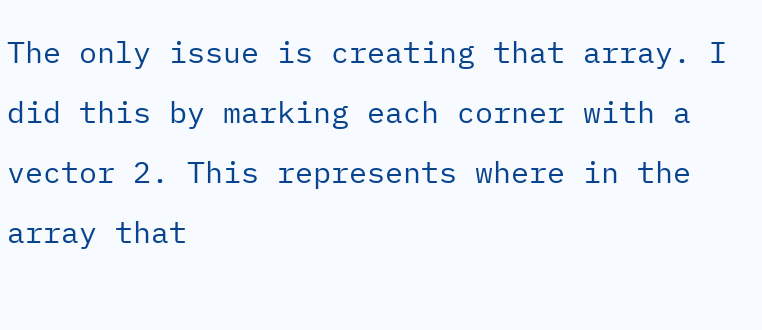The only issue is creating that array. I did this by marking each corner with a vector 2. This represents where in the array that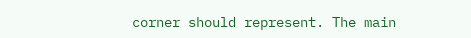corner should represent. The main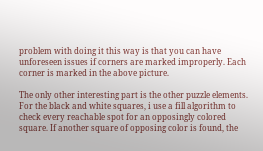problem with doing it this way is that you can have unforeseen issues if corners are marked improperly. Each corner is marked in the above picture.

The only other interesting part is the other puzzle elements. For the black and white squares, i use a fill algorithm to check every reachable spot for an opposingly colored square. If another square of opposing color is found, the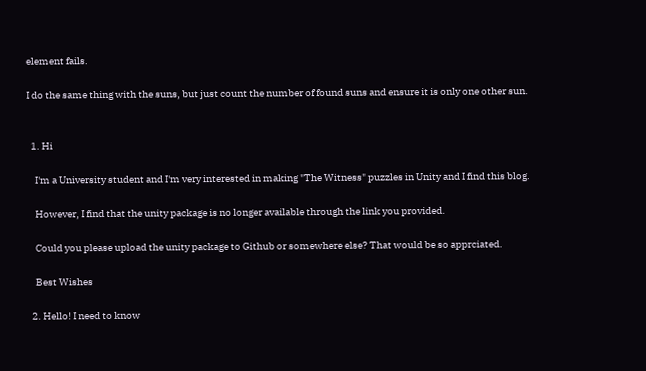element fails.

I do the same thing with the suns, but just count the number of found suns and ensure it is only one other sun.


  1. Hi

    I'm a University student and I'm very interested in making "The Witness" puzzles in Unity and I find this blog.

    However, I find that the unity package is no longer available through the link you provided.

    Could you please upload the unity package to Github or somewhere else? That would be so apprciated.

    Best Wishes

  2. Hello! I need to know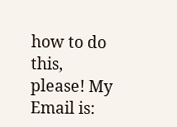how to do this, please! My Email is: